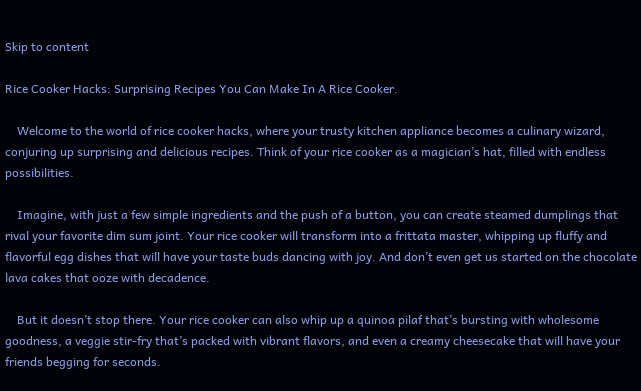Skip to content

Rice Cooker Hacks: Surprising Recipes You Can Make In A Rice Cooker.

    Welcome to the world of rice cooker hacks, where your trusty kitchen appliance becomes a culinary wizard, conjuring up surprising and delicious recipes. Think of your rice cooker as a magician’s hat, filled with endless possibilities.

    Imagine, with just a few simple ingredients and the push of a button, you can create steamed dumplings that rival your favorite dim sum joint. Your rice cooker will transform into a frittata master, whipping up fluffy and flavorful egg dishes that will have your taste buds dancing with joy. And don’t even get us started on the chocolate lava cakes that ooze with decadence.

    But it doesn’t stop there. Your rice cooker can also whip up a quinoa pilaf that’s bursting with wholesome goodness, a veggie stir-fry that’s packed with vibrant flavors, and even a creamy cheesecake that will have your friends begging for seconds.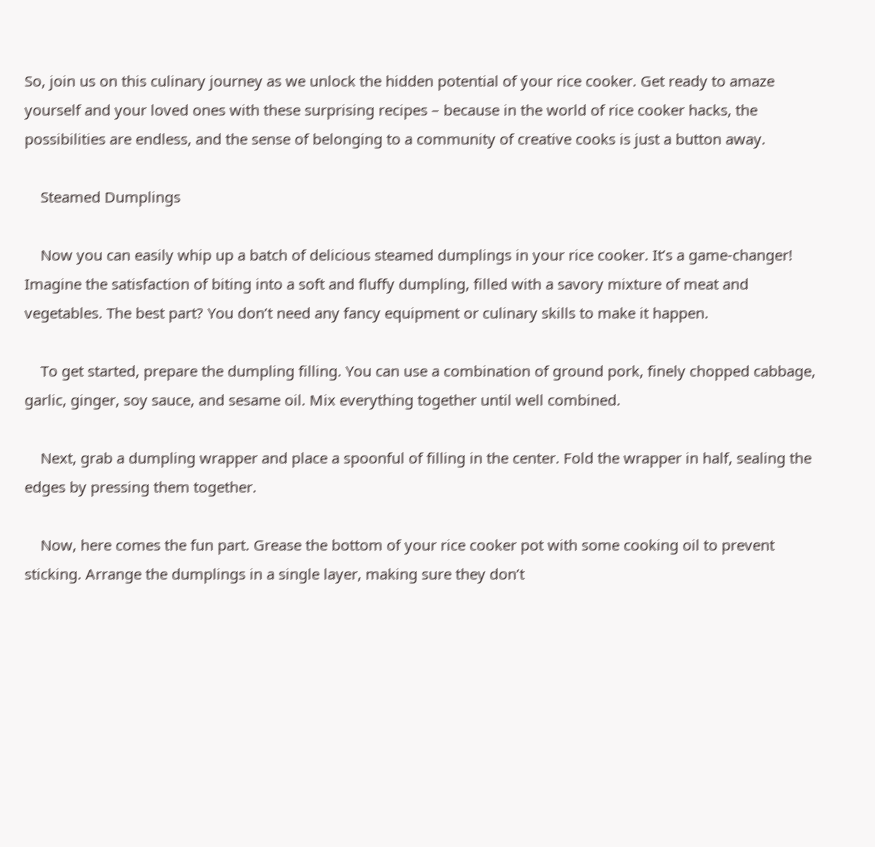So, join us on this culinary journey as we unlock the hidden potential of your rice cooker. Get ready to amaze yourself and your loved ones with these surprising recipes – because in the world of rice cooker hacks, the possibilities are endless, and the sense of belonging to a community of creative cooks is just a button away.

    Steamed Dumplings

    Now you can easily whip up a batch of delicious steamed dumplings in your rice cooker. It’s a game-changer! Imagine the satisfaction of biting into a soft and fluffy dumpling, filled with a savory mixture of meat and vegetables. The best part? You don’t need any fancy equipment or culinary skills to make it happen.

    To get started, prepare the dumpling filling. You can use a combination of ground pork, finely chopped cabbage, garlic, ginger, soy sauce, and sesame oil. Mix everything together until well combined.

    Next, grab a dumpling wrapper and place a spoonful of filling in the center. Fold the wrapper in half, sealing the edges by pressing them together.

    Now, here comes the fun part. Grease the bottom of your rice cooker pot with some cooking oil to prevent sticking. Arrange the dumplings in a single layer, making sure they don’t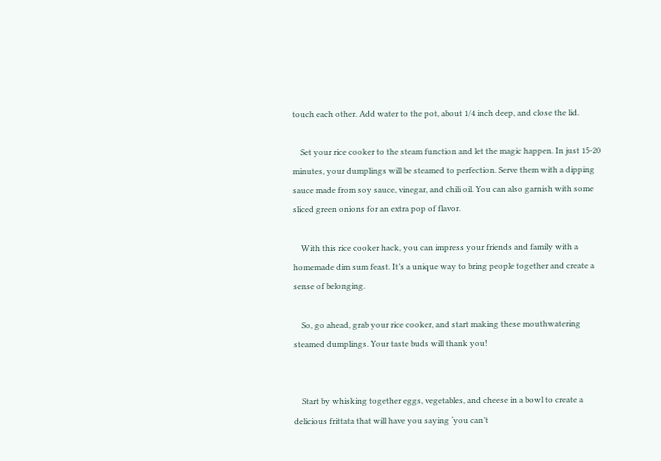touch each other. Add water to the pot, about 1/4 inch deep, and close the lid.

    Set your rice cooker to the steam function and let the magic happen. In just 15-20 minutes, your dumplings will be steamed to perfection. Serve them with a dipping sauce made from soy sauce, vinegar, and chili oil. You can also garnish with some sliced green onions for an extra pop of flavor.

    With this rice cooker hack, you can impress your friends and family with a homemade dim sum feast. It’s a unique way to bring people together and create a sense of belonging.

    So, go ahead, grab your rice cooker, and start making these mouthwatering steamed dumplings. Your taste buds will thank you!


    Start by whisking together eggs, vegetables, and cheese in a bowl to create a delicious frittata that will have you saying ‘you can’t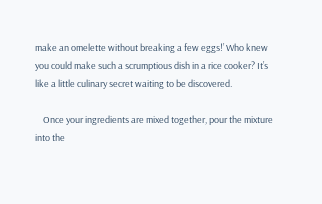make an omelette without breaking a few eggs!’ Who knew you could make such a scrumptious dish in a rice cooker? It’s like a little culinary secret waiting to be discovered.

    Once your ingredients are mixed together, pour the mixture into the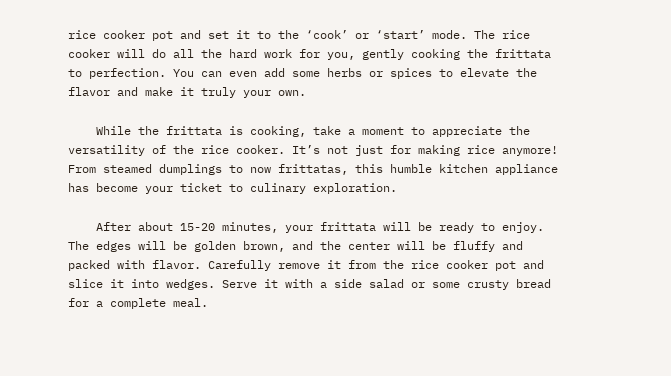rice cooker pot and set it to the ‘cook’ or ‘start’ mode. The rice cooker will do all the hard work for you, gently cooking the frittata to perfection. You can even add some herbs or spices to elevate the flavor and make it truly your own.

    While the frittata is cooking, take a moment to appreciate the versatility of the rice cooker. It’s not just for making rice anymore! From steamed dumplings to now frittatas, this humble kitchen appliance has become your ticket to culinary exploration.

    After about 15-20 minutes, your frittata will be ready to enjoy. The edges will be golden brown, and the center will be fluffy and packed with flavor. Carefully remove it from the rice cooker pot and slice it into wedges. Serve it with a side salad or some crusty bread for a complete meal.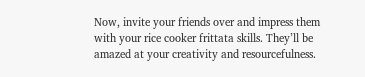Now, invite your friends over and impress them with your rice cooker frittata skills. They’ll be amazed at your creativity and resourcefulness.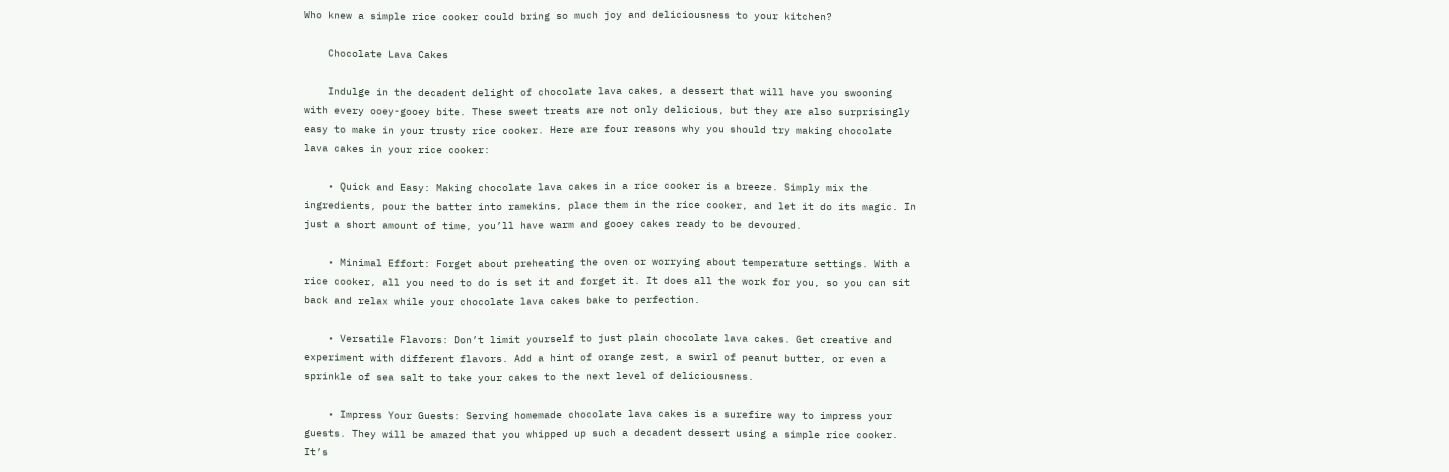Who knew a simple rice cooker could bring so much joy and deliciousness to your kitchen?

    Chocolate Lava Cakes

    Indulge in the decadent delight of chocolate lava cakes, a dessert that will have you swooning with every ooey-gooey bite. These sweet treats are not only delicious, but they are also surprisingly easy to make in your trusty rice cooker. Here are four reasons why you should try making chocolate lava cakes in your rice cooker:

    • Quick and Easy: Making chocolate lava cakes in a rice cooker is a breeze. Simply mix the ingredients, pour the batter into ramekins, place them in the rice cooker, and let it do its magic. In just a short amount of time, you’ll have warm and gooey cakes ready to be devoured.

    • Minimal Effort: Forget about preheating the oven or worrying about temperature settings. With a rice cooker, all you need to do is set it and forget it. It does all the work for you, so you can sit back and relax while your chocolate lava cakes bake to perfection.

    • Versatile Flavors: Don’t limit yourself to just plain chocolate lava cakes. Get creative and experiment with different flavors. Add a hint of orange zest, a swirl of peanut butter, or even a sprinkle of sea salt to take your cakes to the next level of deliciousness.

    • Impress Your Guests: Serving homemade chocolate lava cakes is a surefire way to impress your guests. They will be amazed that you whipped up such a decadent dessert using a simple rice cooker. It’s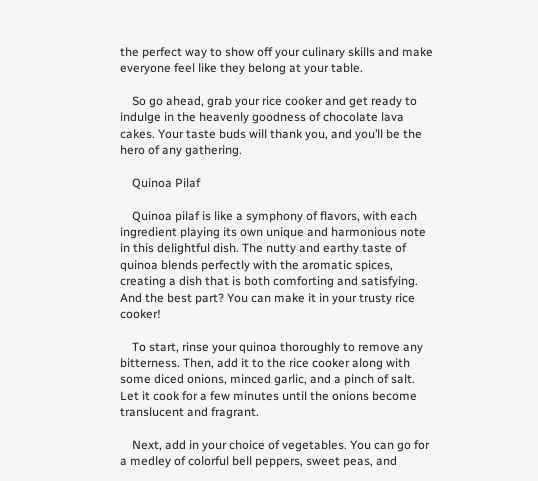the perfect way to show off your culinary skills and make everyone feel like they belong at your table.

    So go ahead, grab your rice cooker and get ready to indulge in the heavenly goodness of chocolate lava cakes. Your taste buds will thank you, and you’ll be the hero of any gathering.

    Quinoa Pilaf

    Quinoa pilaf is like a symphony of flavors, with each ingredient playing its own unique and harmonious note in this delightful dish. The nutty and earthy taste of quinoa blends perfectly with the aromatic spices, creating a dish that is both comforting and satisfying. And the best part? You can make it in your trusty rice cooker!

    To start, rinse your quinoa thoroughly to remove any bitterness. Then, add it to the rice cooker along with some diced onions, minced garlic, and a pinch of salt. Let it cook for a few minutes until the onions become translucent and fragrant.

    Next, add in your choice of vegetables. You can go for a medley of colorful bell peppers, sweet peas, and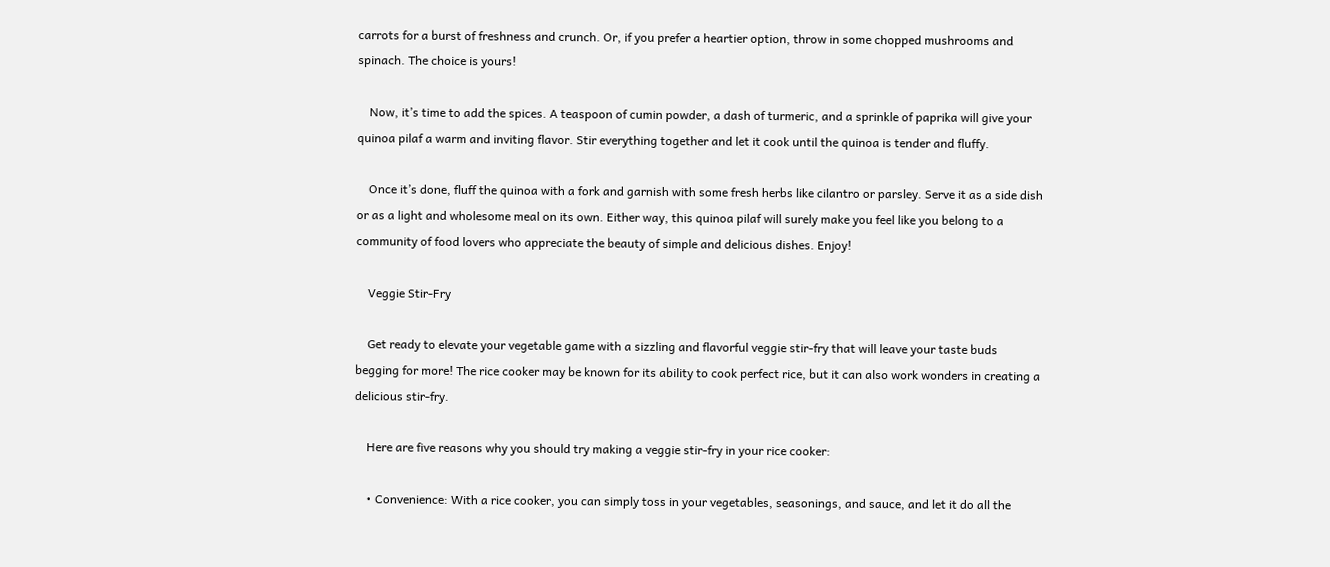carrots for a burst of freshness and crunch. Or, if you prefer a heartier option, throw in some chopped mushrooms and spinach. The choice is yours!

    Now, it’s time to add the spices. A teaspoon of cumin powder, a dash of turmeric, and a sprinkle of paprika will give your quinoa pilaf a warm and inviting flavor. Stir everything together and let it cook until the quinoa is tender and fluffy.

    Once it’s done, fluff the quinoa with a fork and garnish with some fresh herbs like cilantro or parsley. Serve it as a side dish or as a light and wholesome meal on its own. Either way, this quinoa pilaf will surely make you feel like you belong to a community of food lovers who appreciate the beauty of simple and delicious dishes. Enjoy!

    Veggie Stir-Fry

    Get ready to elevate your vegetable game with a sizzling and flavorful veggie stir-fry that will leave your taste buds begging for more! The rice cooker may be known for its ability to cook perfect rice, but it can also work wonders in creating a delicious stir-fry.

    Here are five reasons why you should try making a veggie stir-fry in your rice cooker:

    • Convenience: With a rice cooker, you can simply toss in your vegetables, seasonings, and sauce, and let it do all the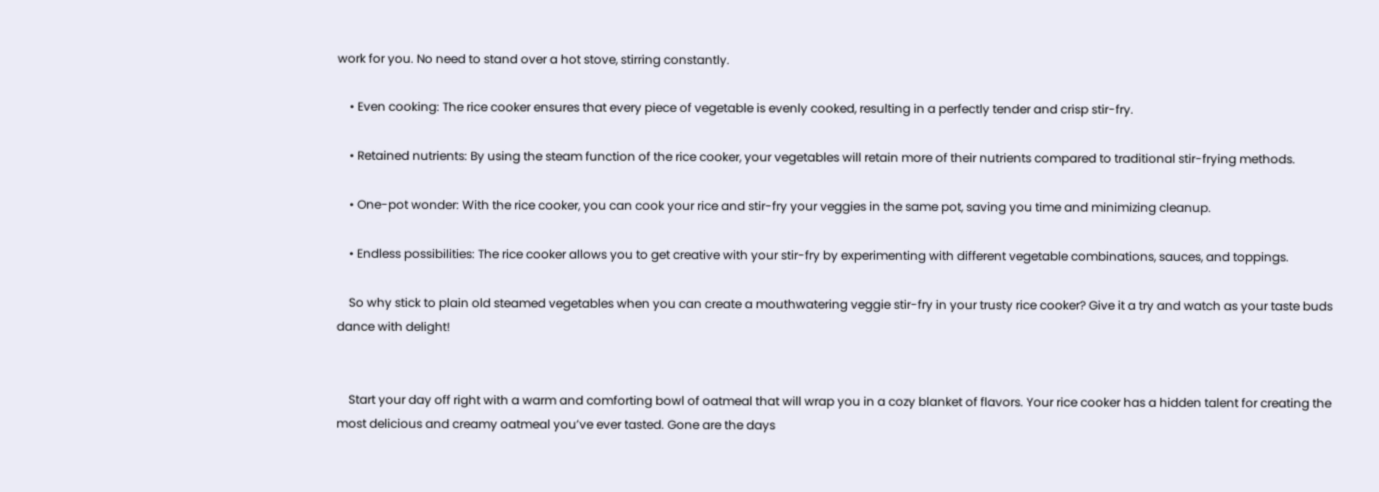work for you. No need to stand over a hot stove, stirring constantly.

    • Even cooking: The rice cooker ensures that every piece of vegetable is evenly cooked, resulting in a perfectly tender and crisp stir-fry.

    • Retained nutrients: By using the steam function of the rice cooker, your vegetables will retain more of their nutrients compared to traditional stir-frying methods.

    • One-pot wonder: With the rice cooker, you can cook your rice and stir-fry your veggies in the same pot, saving you time and minimizing cleanup.

    • Endless possibilities: The rice cooker allows you to get creative with your stir-fry by experimenting with different vegetable combinations, sauces, and toppings.

    So why stick to plain old steamed vegetables when you can create a mouthwatering veggie stir-fry in your trusty rice cooker? Give it a try and watch as your taste buds dance with delight!


    Start your day off right with a warm and comforting bowl of oatmeal that will wrap you in a cozy blanket of flavors. Your rice cooker has a hidden talent for creating the most delicious and creamy oatmeal you’ve ever tasted. Gone are the days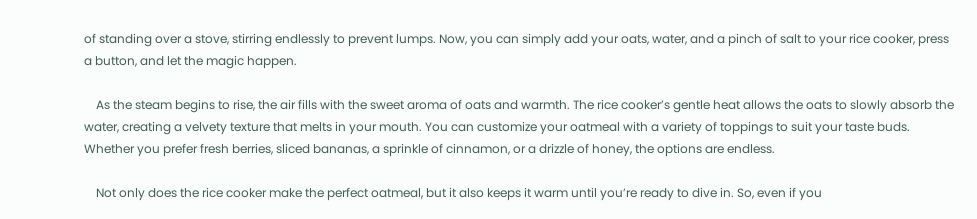of standing over a stove, stirring endlessly to prevent lumps. Now, you can simply add your oats, water, and a pinch of salt to your rice cooker, press a button, and let the magic happen.

    As the steam begins to rise, the air fills with the sweet aroma of oats and warmth. The rice cooker’s gentle heat allows the oats to slowly absorb the water, creating a velvety texture that melts in your mouth. You can customize your oatmeal with a variety of toppings to suit your taste buds. Whether you prefer fresh berries, sliced bananas, a sprinkle of cinnamon, or a drizzle of honey, the options are endless.

    Not only does the rice cooker make the perfect oatmeal, but it also keeps it warm until you’re ready to dive in. So, even if you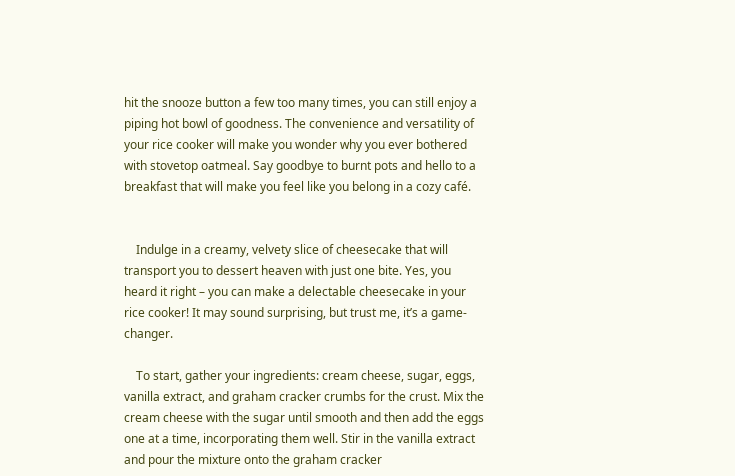hit the snooze button a few too many times, you can still enjoy a piping hot bowl of goodness. The convenience and versatility of your rice cooker will make you wonder why you ever bothered with stovetop oatmeal. Say goodbye to burnt pots and hello to a breakfast that will make you feel like you belong in a cozy café.


    Indulge in a creamy, velvety slice of cheesecake that will transport you to dessert heaven with just one bite. Yes, you heard it right – you can make a delectable cheesecake in your rice cooker! It may sound surprising, but trust me, it’s a game-changer.

    To start, gather your ingredients: cream cheese, sugar, eggs, vanilla extract, and graham cracker crumbs for the crust. Mix the cream cheese with the sugar until smooth and then add the eggs one at a time, incorporating them well. Stir in the vanilla extract and pour the mixture onto the graham cracker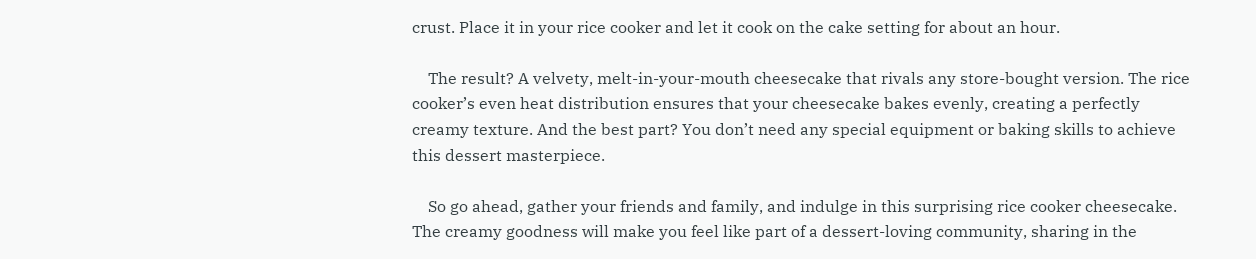crust. Place it in your rice cooker and let it cook on the cake setting for about an hour.

    The result? A velvety, melt-in-your-mouth cheesecake that rivals any store-bought version. The rice cooker’s even heat distribution ensures that your cheesecake bakes evenly, creating a perfectly creamy texture. And the best part? You don’t need any special equipment or baking skills to achieve this dessert masterpiece.

    So go ahead, gather your friends and family, and indulge in this surprising rice cooker cheesecake. The creamy goodness will make you feel like part of a dessert-loving community, sharing in the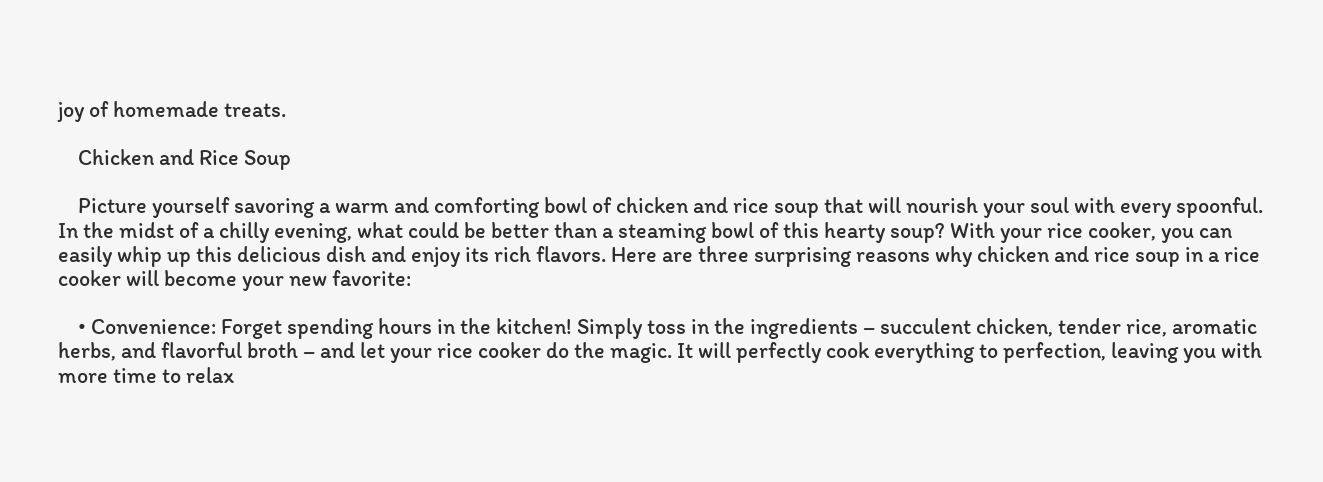joy of homemade treats.

    Chicken and Rice Soup

    Picture yourself savoring a warm and comforting bowl of chicken and rice soup that will nourish your soul with every spoonful. In the midst of a chilly evening, what could be better than a steaming bowl of this hearty soup? With your rice cooker, you can easily whip up this delicious dish and enjoy its rich flavors. Here are three surprising reasons why chicken and rice soup in a rice cooker will become your new favorite:

    • Convenience: Forget spending hours in the kitchen! Simply toss in the ingredients – succulent chicken, tender rice, aromatic herbs, and flavorful broth – and let your rice cooker do the magic. It will perfectly cook everything to perfection, leaving you with more time to relax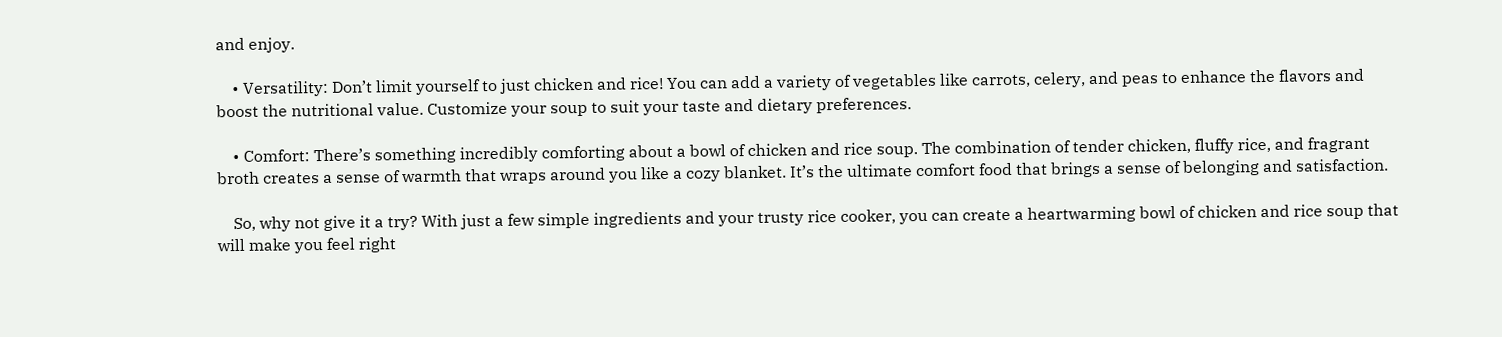and enjoy.

    • Versatility: Don’t limit yourself to just chicken and rice! You can add a variety of vegetables like carrots, celery, and peas to enhance the flavors and boost the nutritional value. Customize your soup to suit your taste and dietary preferences.

    • Comfort: There’s something incredibly comforting about a bowl of chicken and rice soup. The combination of tender chicken, fluffy rice, and fragrant broth creates a sense of warmth that wraps around you like a cozy blanket. It’s the ultimate comfort food that brings a sense of belonging and satisfaction.

    So, why not give it a try? With just a few simple ingredients and your trusty rice cooker, you can create a heartwarming bowl of chicken and rice soup that will make you feel right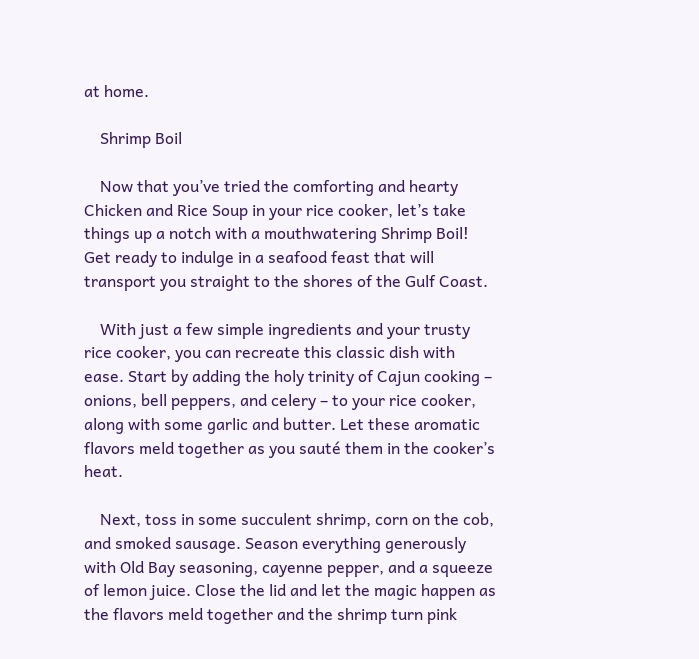at home.

    Shrimp Boil

    Now that you’ve tried the comforting and hearty Chicken and Rice Soup in your rice cooker, let’s take things up a notch with a mouthwatering Shrimp Boil! Get ready to indulge in a seafood feast that will transport you straight to the shores of the Gulf Coast.

    With just a few simple ingredients and your trusty rice cooker, you can recreate this classic dish with ease. Start by adding the holy trinity of Cajun cooking – onions, bell peppers, and celery – to your rice cooker, along with some garlic and butter. Let these aromatic flavors meld together as you sauté them in the cooker’s heat.

    Next, toss in some succulent shrimp, corn on the cob, and smoked sausage. Season everything generously with Old Bay seasoning, cayenne pepper, and a squeeze of lemon juice. Close the lid and let the magic happen as the flavors meld together and the shrimp turn pink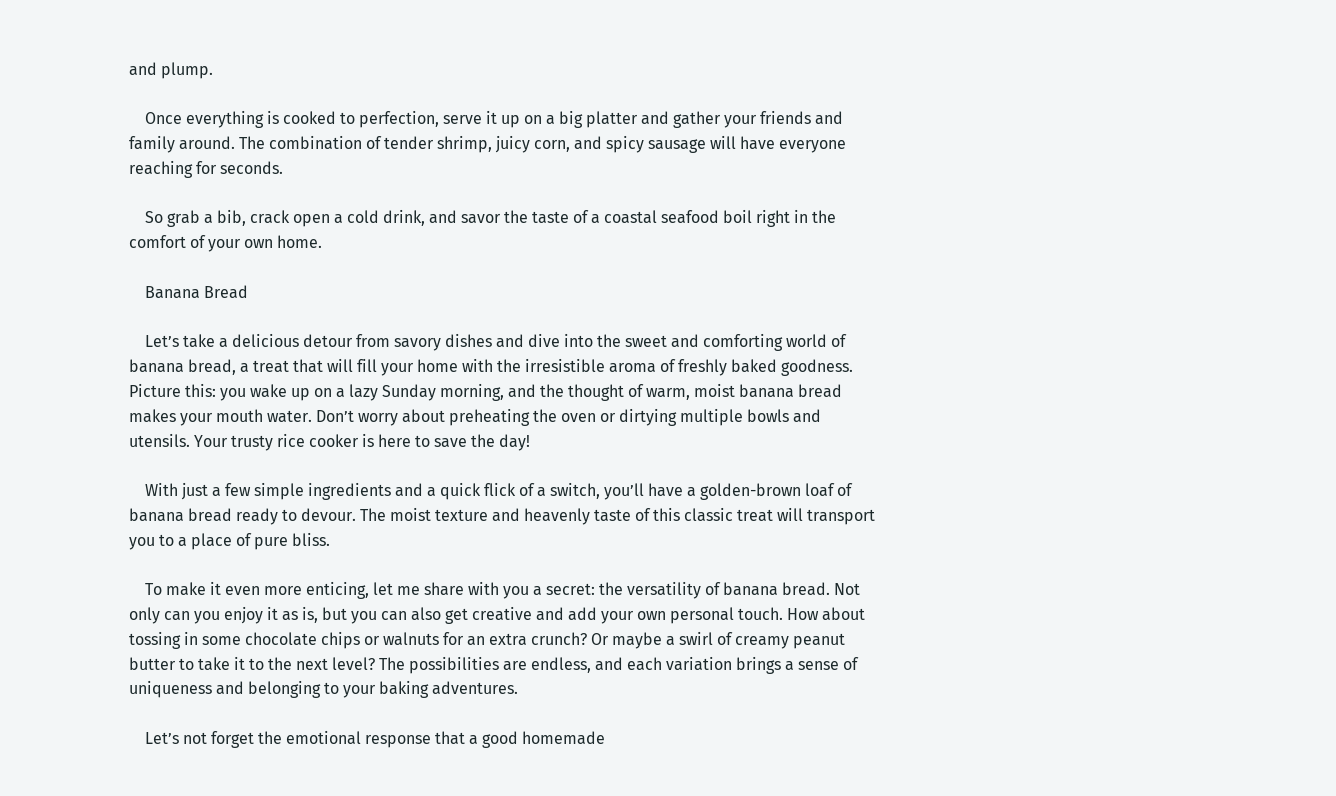and plump.

    Once everything is cooked to perfection, serve it up on a big platter and gather your friends and family around. The combination of tender shrimp, juicy corn, and spicy sausage will have everyone reaching for seconds.

    So grab a bib, crack open a cold drink, and savor the taste of a coastal seafood boil right in the comfort of your own home.

    Banana Bread

    Let’s take a delicious detour from savory dishes and dive into the sweet and comforting world of banana bread, a treat that will fill your home with the irresistible aroma of freshly baked goodness. Picture this: you wake up on a lazy Sunday morning, and the thought of warm, moist banana bread makes your mouth water. Don’t worry about preheating the oven or dirtying multiple bowls and utensils. Your trusty rice cooker is here to save the day!

    With just a few simple ingredients and a quick flick of a switch, you’ll have a golden-brown loaf of banana bread ready to devour. The moist texture and heavenly taste of this classic treat will transport you to a place of pure bliss.

    To make it even more enticing, let me share with you a secret: the versatility of banana bread. Not only can you enjoy it as is, but you can also get creative and add your own personal touch. How about tossing in some chocolate chips or walnuts for an extra crunch? Or maybe a swirl of creamy peanut butter to take it to the next level? The possibilities are endless, and each variation brings a sense of uniqueness and belonging to your baking adventures.

    Let’s not forget the emotional response that a good homemade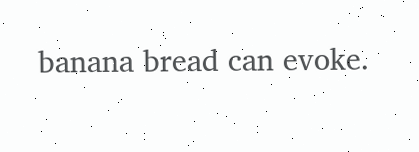banana bread can evoke.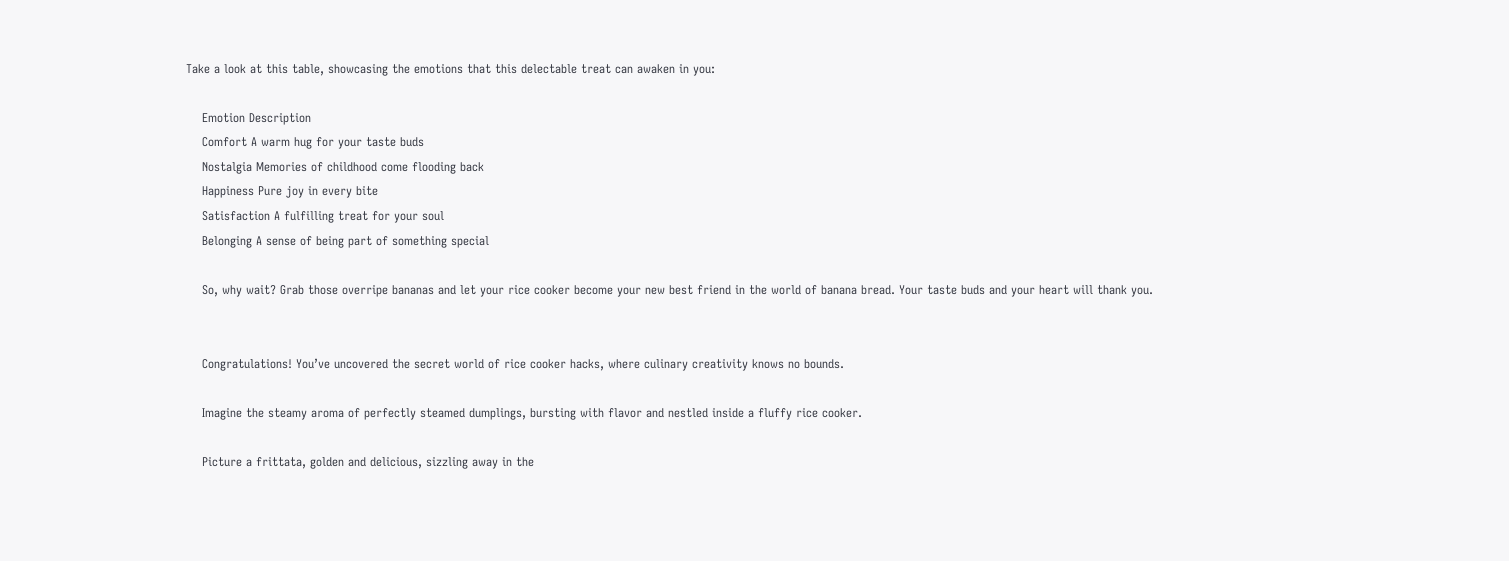Take a look at this table, showcasing the emotions that this delectable treat can awaken in you:

    Emotion Description
    Comfort A warm hug for your taste buds
    Nostalgia Memories of childhood come flooding back
    Happiness Pure joy in every bite
    Satisfaction A fulfilling treat for your soul
    Belonging A sense of being part of something special

    So, why wait? Grab those overripe bananas and let your rice cooker become your new best friend in the world of banana bread. Your taste buds and your heart will thank you.


    Congratulations! You’ve uncovered the secret world of rice cooker hacks, where culinary creativity knows no bounds.

    Imagine the steamy aroma of perfectly steamed dumplings, bursting with flavor and nestled inside a fluffy rice cooker.

    Picture a frittata, golden and delicious, sizzling away in the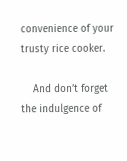convenience of your trusty rice cooker.

    And don’t forget the indulgence of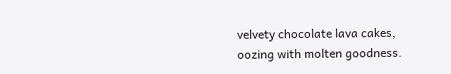velvety chocolate lava cakes, oozing with molten goodness.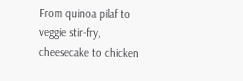From quinoa pilaf to veggie stir-fry, cheesecake to chicken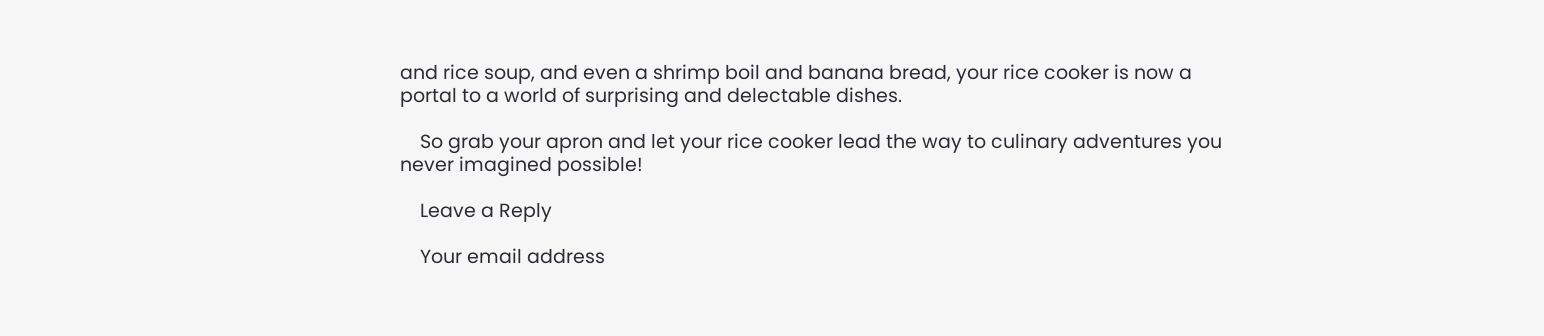and rice soup, and even a shrimp boil and banana bread, your rice cooker is now a portal to a world of surprising and delectable dishes.

    So grab your apron and let your rice cooker lead the way to culinary adventures you never imagined possible!

    Leave a Reply

    Your email address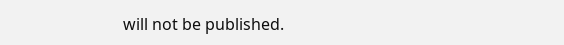will not be published.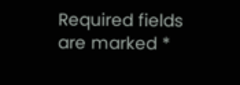Required fields are marked *